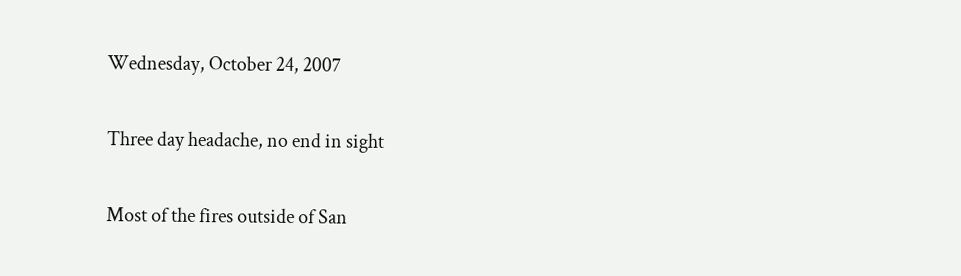Wednesday, October 24, 2007

Three day headache, no end in sight

Most of the fires outside of San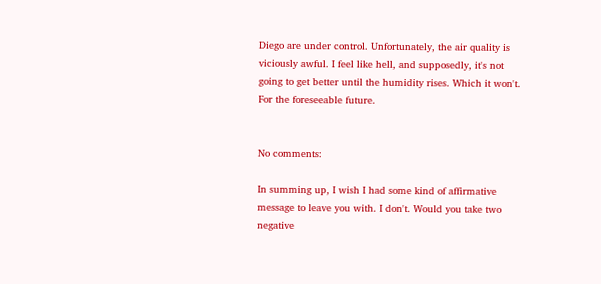Diego are under control. Unfortunately, the air quality is viciously awful. I feel like hell, and supposedly, it's not going to get better until the humidity rises. Which it won't. For the foreseeable future.


No comments:

In summing up, I wish I had some kind of affirmative message to leave you with. I don't. Would you take two negative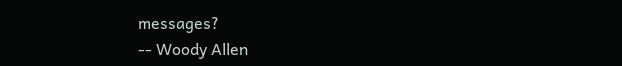messages?
-- Woody Allen